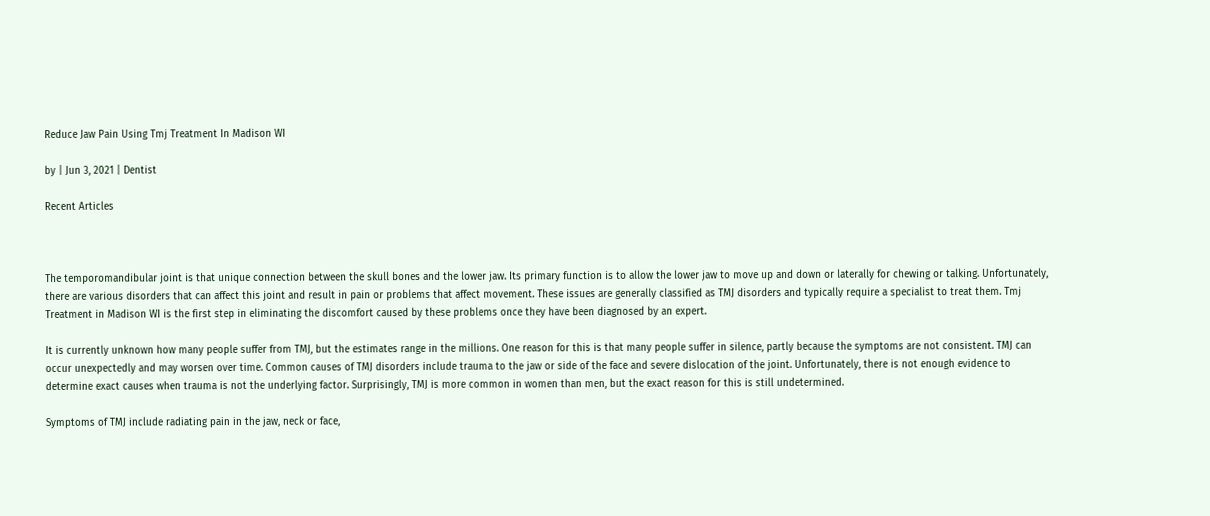Reduce Jaw Pain Using Tmj Treatment In Madison WI

by | Jun 3, 2021 | Dentist

Recent Articles



The temporomandibular joint is that unique connection between the skull bones and the lower jaw. Its primary function is to allow the lower jaw to move up and down or laterally for chewing or talking. Unfortunately, there are various disorders that can affect this joint and result in pain or problems that affect movement. These issues are generally classified as TMJ disorders and typically require a specialist to treat them. Tmj Treatment in Madison WI is the first step in eliminating the discomfort caused by these problems once they have been diagnosed by an expert.

It is currently unknown how many people suffer from TMJ, but the estimates range in the millions. One reason for this is that many people suffer in silence, partly because the symptoms are not consistent. TMJ can occur unexpectedly and may worsen over time. Common causes of TMJ disorders include trauma to the jaw or side of the face and severe dislocation of the joint. Unfortunately, there is not enough evidence to determine exact causes when trauma is not the underlying factor. Surprisingly, TMJ is more common in women than men, but the exact reason for this is still undetermined.

Symptoms of TMJ include radiating pain in the jaw, neck or face,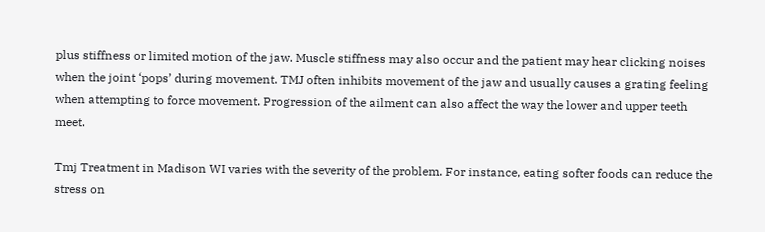plus stiffness or limited motion of the jaw. Muscle stiffness may also occur and the patient may hear clicking noises when the joint ‘pops’ during movement. TMJ often inhibits movement of the jaw and usually causes a grating feeling when attempting to force movement. Progression of the ailment can also affect the way the lower and upper teeth meet.

Tmj Treatment in Madison WI varies with the severity of the problem. For instance, eating softer foods can reduce the stress on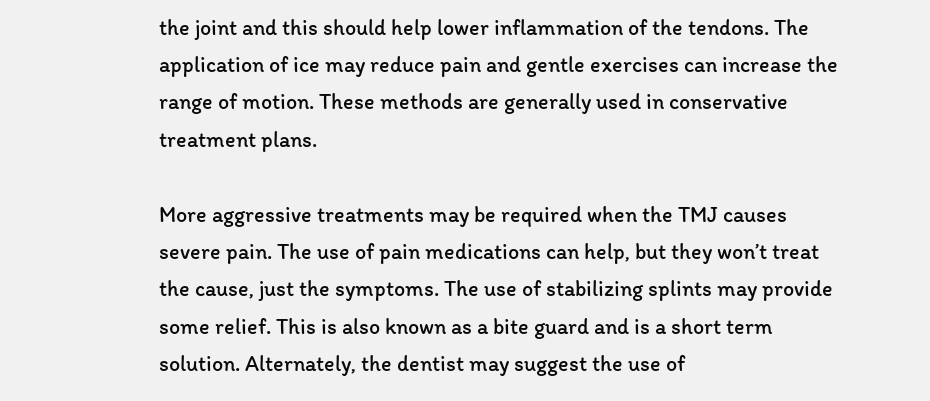the joint and this should help lower inflammation of the tendons. The application of ice may reduce pain and gentle exercises can increase the range of motion. These methods are generally used in conservative treatment plans.

More aggressive treatments may be required when the TMJ causes severe pain. The use of pain medications can help, but they won’t treat the cause, just the symptoms. The use of stabilizing splints may provide some relief. This is also known as a bite guard and is a short term solution. Alternately, the dentist may suggest the use of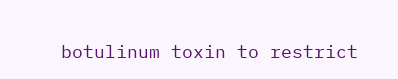botulinum toxin to restrict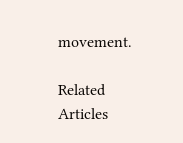movement.

Related Articles